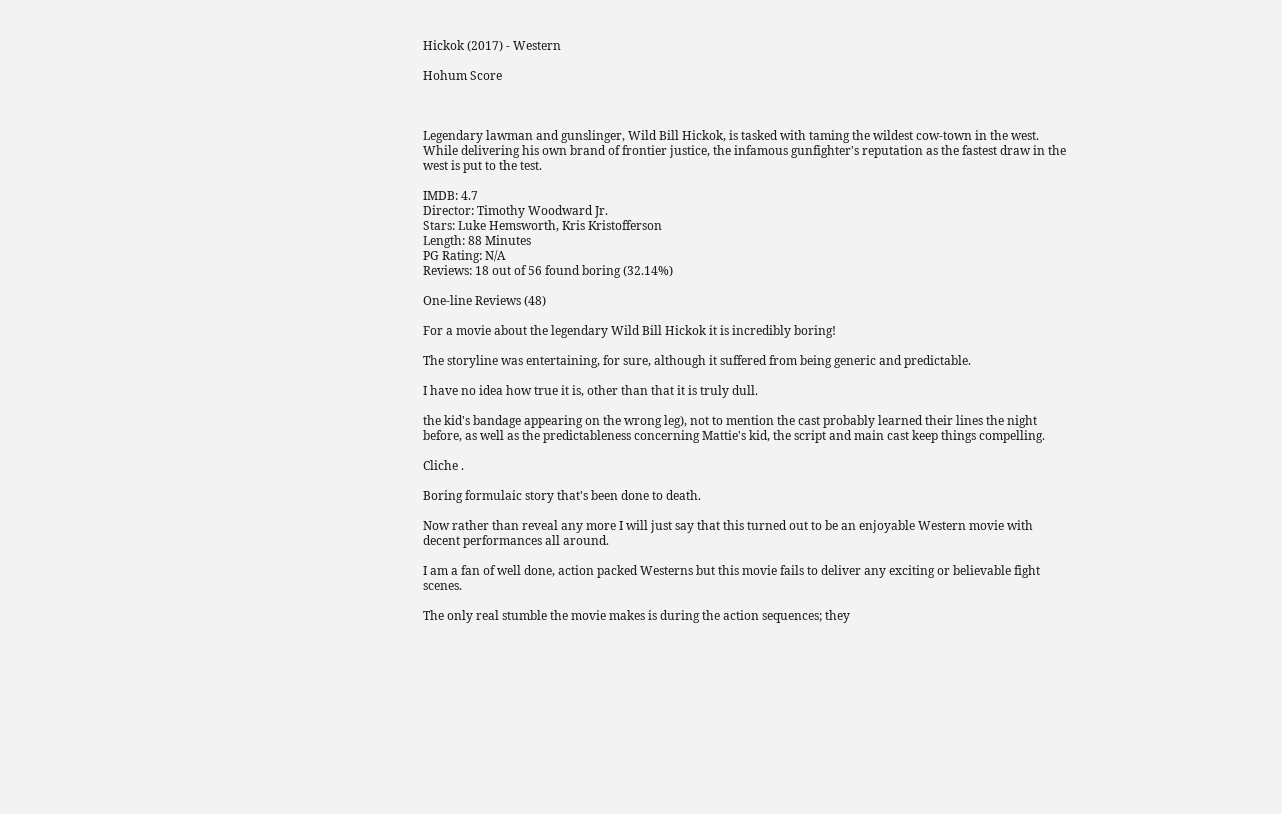Hickok (2017) - Western

Hohum Score



Legendary lawman and gunslinger, Wild Bill Hickok, is tasked with taming the wildest cow-town in the west. While delivering his own brand of frontier justice, the infamous gunfighter's reputation as the fastest draw in the west is put to the test.

IMDB: 4.7
Director: Timothy Woodward Jr.
Stars: Luke Hemsworth, Kris Kristofferson
Length: 88 Minutes
PG Rating: N/A
Reviews: 18 out of 56 found boring (32.14%)

One-line Reviews (48)

For a movie about the legendary Wild Bill Hickok it is incredibly boring!

The storyline was entertaining, for sure, although it suffered from being generic and predictable.

I have no idea how true it is, other than that it is truly dull.

the kid's bandage appearing on the wrong leg), not to mention the cast probably learned their lines the night before, as well as the predictableness concerning Mattie's kid, the script and main cast keep things compelling.

Cliche .

Boring formulaic story that's been done to death.

Now rather than reveal any more I will just say that this turned out to be an enjoyable Western movie with decent performances all around.

I am a fan of well done, action packed Westerns but this movie fails to deliver any exciting or believable fight scenes.

The only real stumble the movie makes is during the action sequences; they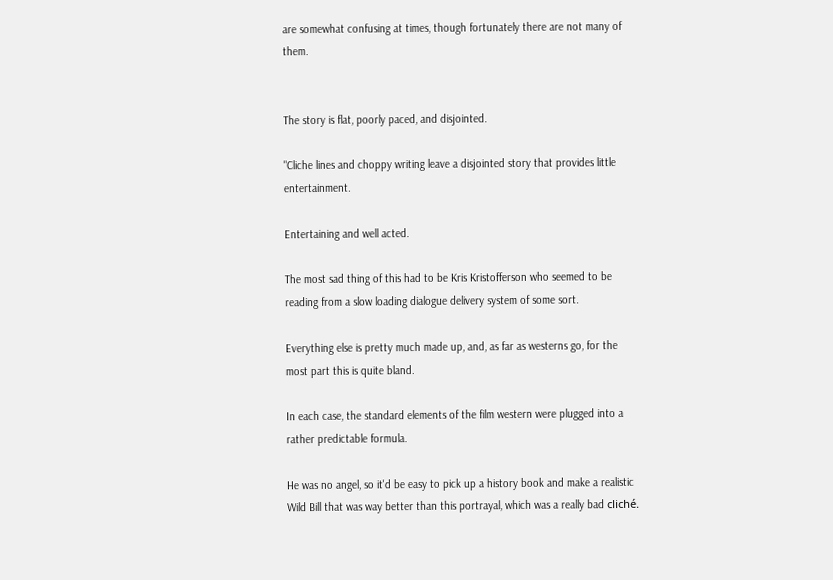are somewhat confusing at times, though fortunately there are not many of them.


The story is flat, poorly paced, and disjointed.

"Cliche lines and choppy writing leave a disjointed story that provides little entertainment.

Entertaining and well acted.

The most sad thing of this had to be Kris Kristofferson who seemed to be reading from a slow loading dialogue delivery system of some sort.

Everything else is pretty much made up, and, as far as westerns go, for the most part this is quite bland.

In each case, the standard elements of the film western were plugged into a rather predictable formula.

He was no angel, so it'd be easy to pick up a history book and make a realistic Wild Bill that was way better than this portrayal, which was a really bad cliché.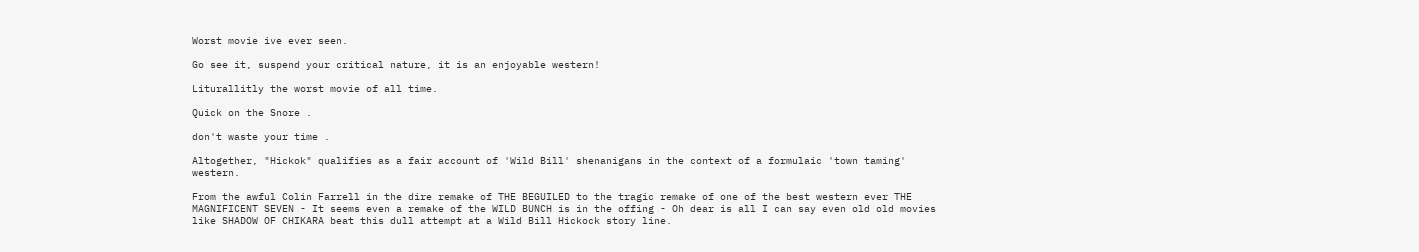Worst movie ive ever seen.

Go see it, suspend your critical nature, it is an enjoyable western!

Liturallitly the worst movie of all time.

Quick on the Snore .

don't waste your time .

Altogether, "Hickok" qualifies as a fair account of 'Wild Bill' shenanigans in the context of a formulaic 'town taming' western.

From the awful Colin Farrell in the dire remake of THE BEGUILED to the tragic remake of one of the best western ever THE MAGNIFICENT SEVEN - It seems even a remake of the WILD BUNCH is in the offing - Oh dear is all I can say even old old movies like SHADOW OF CHIKARA beat this dull attempt at a Wild Bill Hickock story line.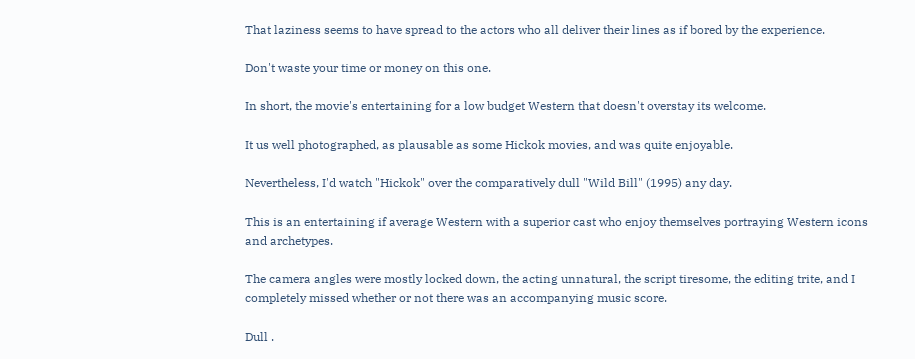That laziness seems to have spread to the actors who all deliver their lines as if bored by the experience.

Don't waste your time or money on this one.

In short, the movie's entertaining for a low budget Western that doesn't overstay its welcome.

It us well photographed, as plausable as some Hickok movies, and was quite enjoyable.

Nevertheless, I'd watch "Hickok" over the comparatively dull "Wild Bill" (1995) any day.

This is an entertaining if average Western with a superior cast who enjoy themselves portraying Western icons and archetypes.

The camera angles were mostly locked down, the acting unnatural, the script tiresome, the editing trite, and I completely missed whether or not there was an accompanying music score.

Dull .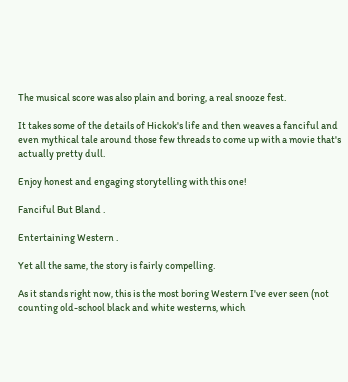The musical score was also plain and boring, a real snooze fest.

It takes some of the details of Hickok's life and then weaves a fanciful and even mythical tale around those few threads to come up with a movie that's actually pretty dull.

Enjoy honest and engaging storytelling with this one!

Fanciful But Bland .

Entertaining Western .

Yet all the same, the story is fairly compelling.

As it stands right now, this is the most boring Western I've ever seen (not counting old-school black and white westerns, which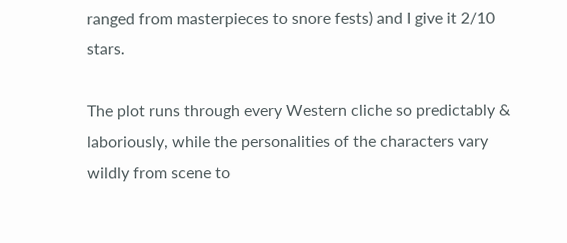ranged from masterpieces to snore fests) and I give it 2/10 stars.

The plot runs through every Western cliche so predictably & laboriously, while the personalities of the characters vary wildly from scene to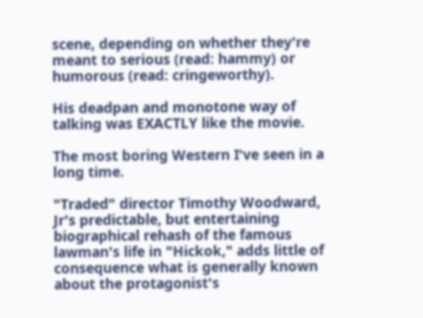scene, depending on whether they're meant to serious (read: hammy) or humorous (read: cringeworthy).

His deadpan and monotone way of talking was EXACTLY like the movie.

The most boring Western I've seen in a long time.

"Traded" director Timothy Woodward, Jr's predictable, but entertaining biographical rehash of the famous lawman's life in "Hickok," adds little of consequence what is generally known about the protagonist's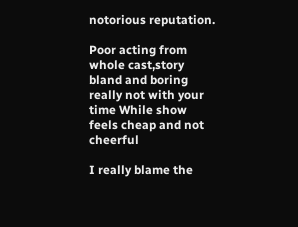notorious reputation.

Poor acting from whole cast,story bland and boring really not with your time While show feels cheap and not cheerful

I really blame the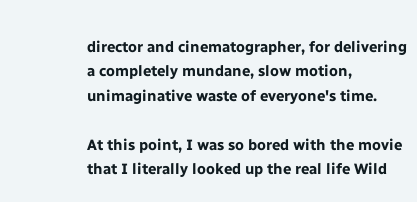director and cinematographer, for delivering a completely mundane, slow motion, unimaginative waste of everyone's time.

At this point, I was so bored with the movie that I literally looked up the real life Wild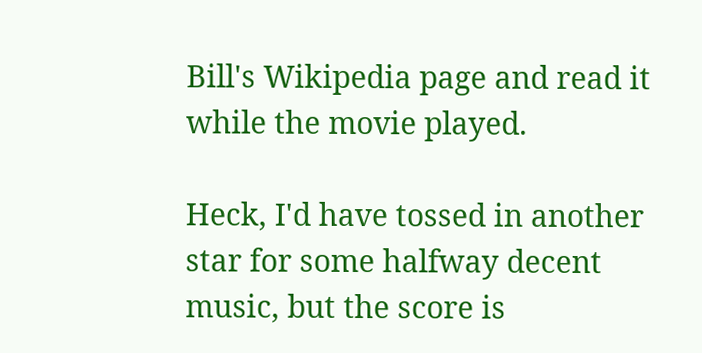Bill's Wikipedia page and read it while the movie played.

Heck, I'd have tossed in another star for some halfway decent music, but the score is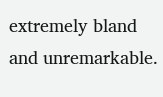extremely bland and unremarkable.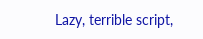Lazy, terrible script,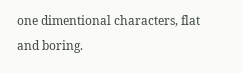one dimentional characters, flat and boring.